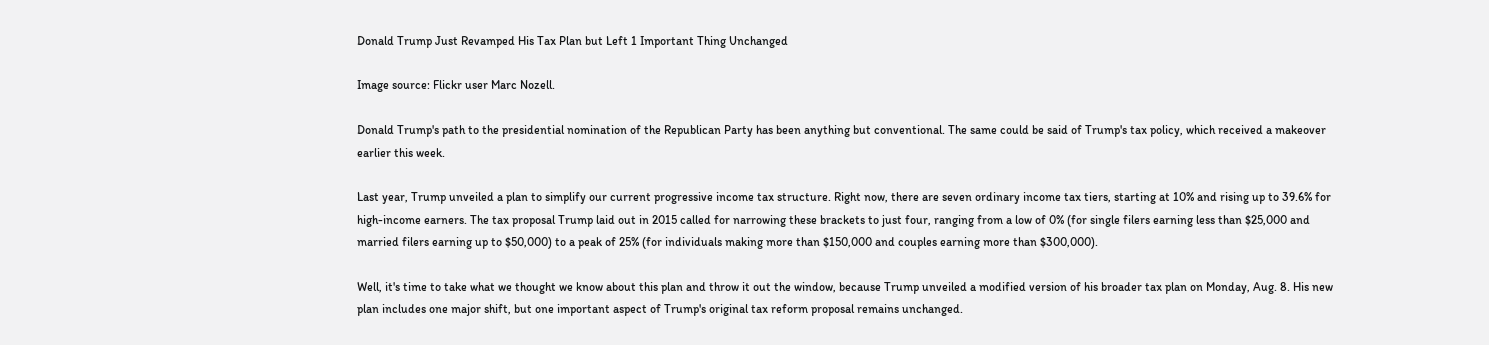Donald Trump Just Revamped His Tax Plan but Left 1 Important Thing Unchanged

Image source: Flickr user Marc Nozell.

Donald Trump's path to the presidential nomination of the Republican Party has been anything but conventional. The same could be said of Trump's tax policy, which received a makeover earlier this week.

Last year, Trump unveiled a plan to simplify our current progressive income tax structure. Right now, there are seven ordinary income tax tiers, starting at 10% and rising up to 39.6% for high-income earners. The tax proposal Trump laid out in 2015 called for narrowing these brackets to just four, ranging from a low of 0% (for single filers earning less than $25,000 and married filers earning up to $50,000) to a peak of 25% (for individuals making more than $150,000 and couples earning more than $300,000).

Well, it's time to take what we thought we know about this plan and throw it out the window, because Trump unveiled a modified version of his broader tax plan on Monday, Aug. 8. His new plan includes one major shift, but one important aspect of Trump's original tax reform proposal remains unchanged.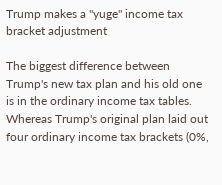Trump makes a "yuge" income tax bracket adjustment

The biggest difference between Trump's new tax plan and his old one is in the ordinary income tax tables. Whereas Trump's original plan laid out four ordinary income tax brackets (0%,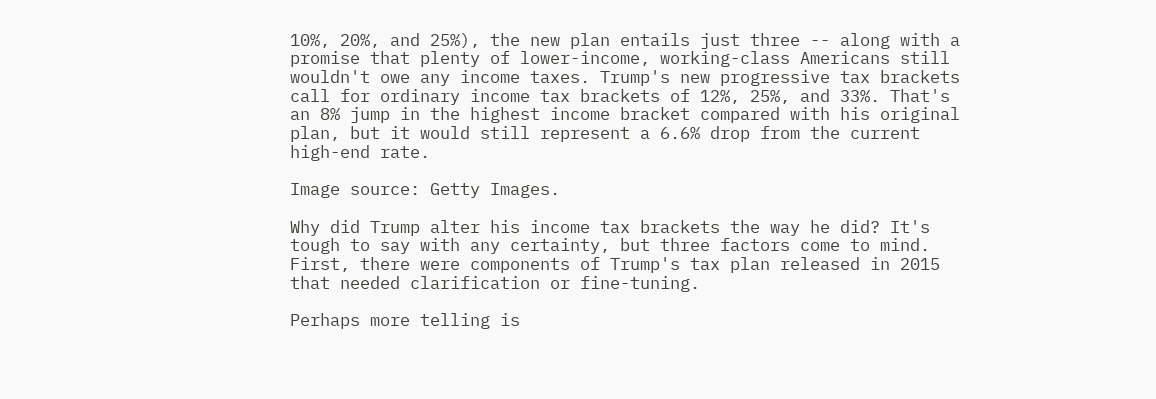10%, 20%, and 25%), the new plan entails just three -- along with a promise that plenty of lower-income, working-class Americans still wouldn't owe any income taxes. Trump's new progressive tax brackets call for ordinary income tax brackets of 12%, 25%, and 33%. That's an 8% jump in the highest income bracket compared with his original plan, but it would still represent a 6.6% drop from the current high-end rate.

Image source: Getty Images.

Why did Trump alter his income tax brackets the way he did? It's tough to say with any certainty, but three factors come to mind. First, there were components of Trump's tax plan released in 2015 that needed clarification or fine-tuning.

Perhaps more telling is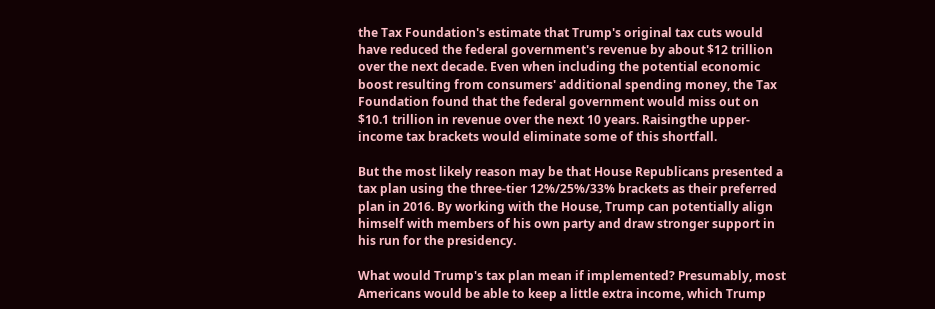the Tax Foundation's estimate that Trump's original tax cuts would have reduced the federal government's revenue by about $12 trillion over the next decade. Even when including the potential economic boost resulting from consumers' additional spending money, the Tax Foundation found that the federal government would miss out on $10.1 trillion in revenue over the next 10 years. Raisingthe upper-income tax brackets would eliminate some of this shortfall.

But the most likely reason may be that House Republicans presented a tax plan using the three-tier 12%/25%/33% brackets as their preferred plan in 2016. By working with the House, Trump can potentially align himself with members of his own party and draw stronger support in his run for the presidency.

What would Trump's tax plan mean if implemented? Presumably, most Americans would be able to keep a little extra income, which Trump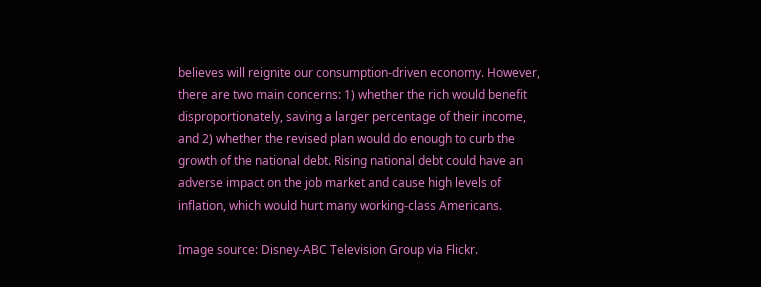believes will reignite our consumption-driven economy. However, there are two main concerns: 1) whether the rich would benefit disproportionately, saving a larger percentage of their income, and 2) whether the revised plan would do enough to curb the growth of the national debt. Rising national debt could have an adverse impact on the job market and cause high levels of inflation, which would hurt many working-class Americans.

Image source: Disney-ABC Television Group via Flickr.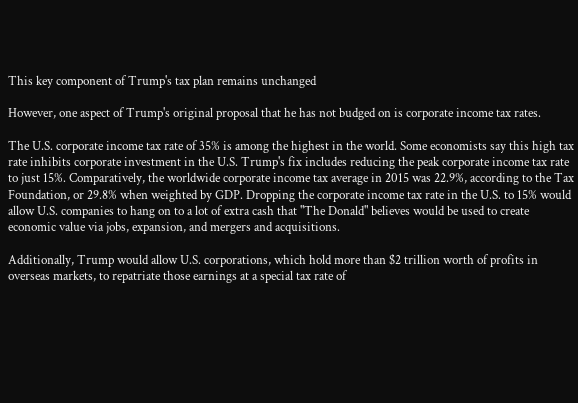This key component of Trump's tax plan remains unchanged

However, one aspect of Trump's original proposal that he has not budged on is corporate income tax rates.

The U.S. corporate income tax rate of 35% is among the highest in the world. Some economists say this high tax rate inhibits corporate investment in the U.S. Trump's fix includes reducing the peak corporate income tax rate to just 15%. Comparatively, the worldwide corporate income tax average in 2015 was 22.9%, according to the Tax Foundation, or 29.8% when weighted by GDP. Dropping the corporate income tax rate in the U.S. to 15% would allow U.S. companies to hang on to a lot of extra cash that "The Donald" believes would be used to create economic value via jobs, expansion, and mergers and acquisitions.

Additionally, Trump would allow U.S. corporations, which hold more than $2 trillion worth of profits in overseas markets, to repatriate those earnings at a special tax rate of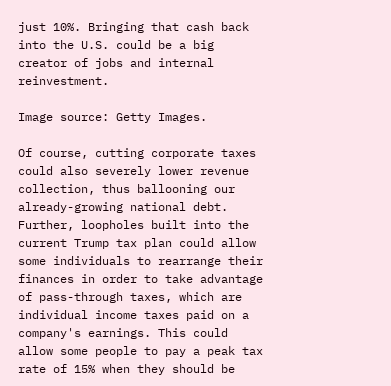just 10%. Bringing that cash back into the U.S. could be a big creator of jobs and internal reinvestment.

Image source: Getty Images.

Of course, cutting corporate taxes could also severely lower revenue collection, thus ballooning our already-growing national debt. Further, loopholes built into the current Trump tax plan could allow some individuals to rearrange their finances in order to take advantage of pass-through taxes, which are individual income taxes paid on a company's earnings. This could allow some people to pay a peak tax rate of 15% when they should be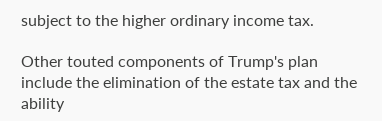subject to the higher ordinary income tax.

Other touted components of Trump's plan include the elimination of the estate tax and the ability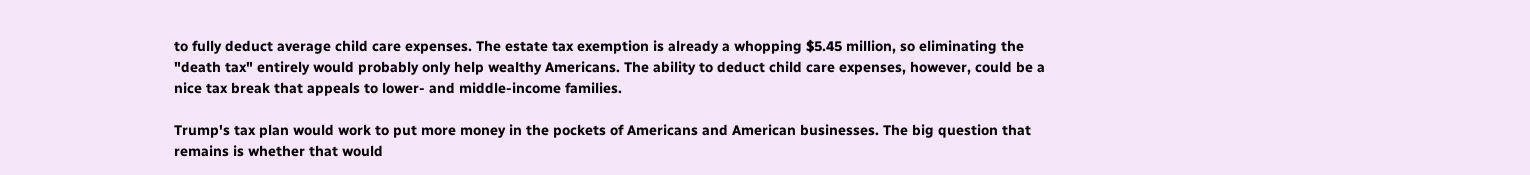to fully deduct average child care expenses. The estate tax exemption is already a whopping $5.45 million, so eliminating the "death tax" entirely would probably only help wealthy Americans. The ability to deduct child care expenses, however, could be a nice tax break that appeals to lower- and middle-income families.

Trump's tax plan would work to put more money in the pockets of Americans and American businesses. The big question that remains is whether that would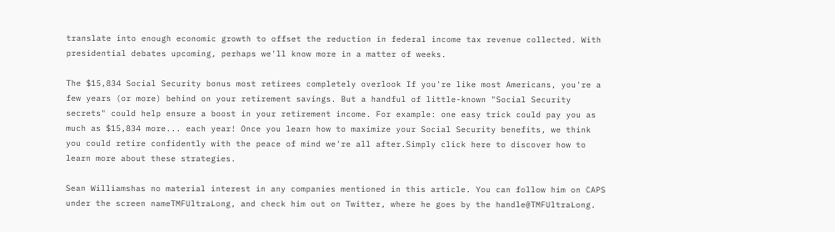translate into enough economic growth to offset the reduction in federal income tax revenue collected. With presidential debates upcoming, perhaps we'll know more in a matter of weeks.

The $15,834 Social Security bonus most retirees completely overlook If you're like most Americans, you're a few years (or more) behind on your retirement savings. But a handful of little-known "Social Security secrets" could help ensure a boost in your retirement income. For example: one easy trick could pay you as much as $15,834 more... each year! Once you learn how to maximize your Social Security benefits, we think you could retire confidently with the peace of mind we're all after.Simply click here to discover how to learn more about these strategies.

Sean Williamshas no material interest in any companies mentioned in this article. You can follow him on CAPS under the screen nameTMFUltraLong, and check him out on Twitter, where he goes by the handle@TMFUltraLong.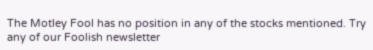The Motley Fool has no position in any of the stocks mentioned. Try any of our Foolish newsletter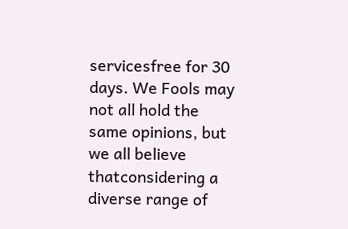servicesfree for 30 days. We Fools may not all hold the same opinions, but we all believe thatconsidering a diverse range of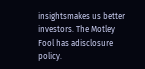insightsmakes us better investors. The Motley Fool has adisclosure policy.